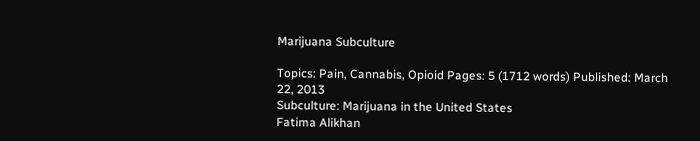Marijuana Subculture

Topics: Pain, Cannabis, Opioid Pages: 5 (1712 words) Published: March 22, 2013
Subculture: Marijuana in the United States
Fatima Alikhan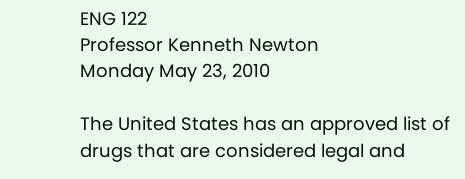ENG 122
Professor Kenneth Newton
Monday May 23, 2010

The United States has an approved list of drugs that are considered legal and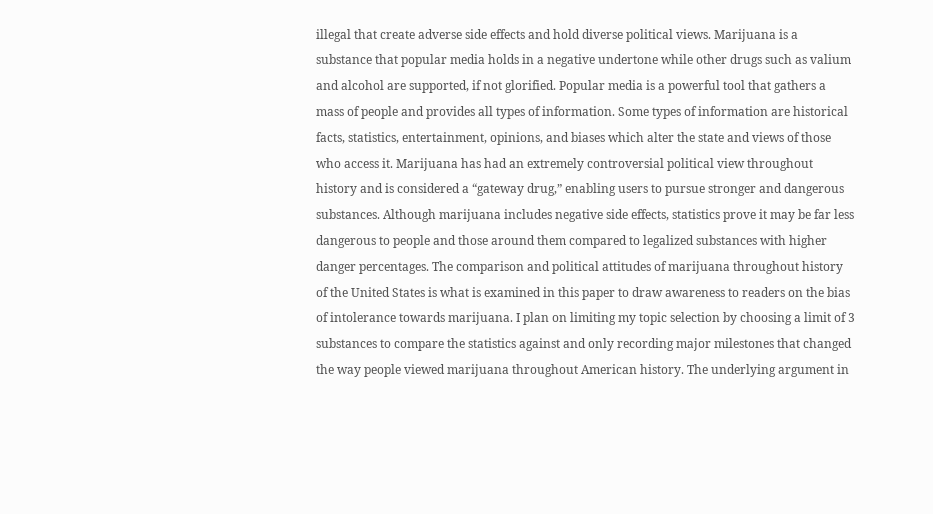illegal that create adverse side effects and hold diverse political views. Marijuana is a substance that popular media holds in a negative undertone while other drugs such as valium and alcohol are supported, if not glorified. Popular media is a powerful tool that gathers a mass of people and provides all types of information. Some types of information are historical facts, statistics, entertainment, opinions, and biases which alter the state and views of those who access it. Marijuana has had an extremely controversial political view throughout history and is considered a “gateway drug,” enabling users to pursue stronger and dangerous substances. Although marijuana includes negative side effects, statistics prove it may be far less dangerous to people and those around them compared to legalized substances with higher danger percentages. The comparison and political attitudes of marijuana throughout history of the United States is what is examined in this paper to draw awareness to readers on the bias of intolerance towards marijuana. I plan on limiting my topic selection by choosing a limit of 3 substances to compare the statistics against and only recording major milestones that changed the way people viewed marijuana throughout American history. The underlying argument in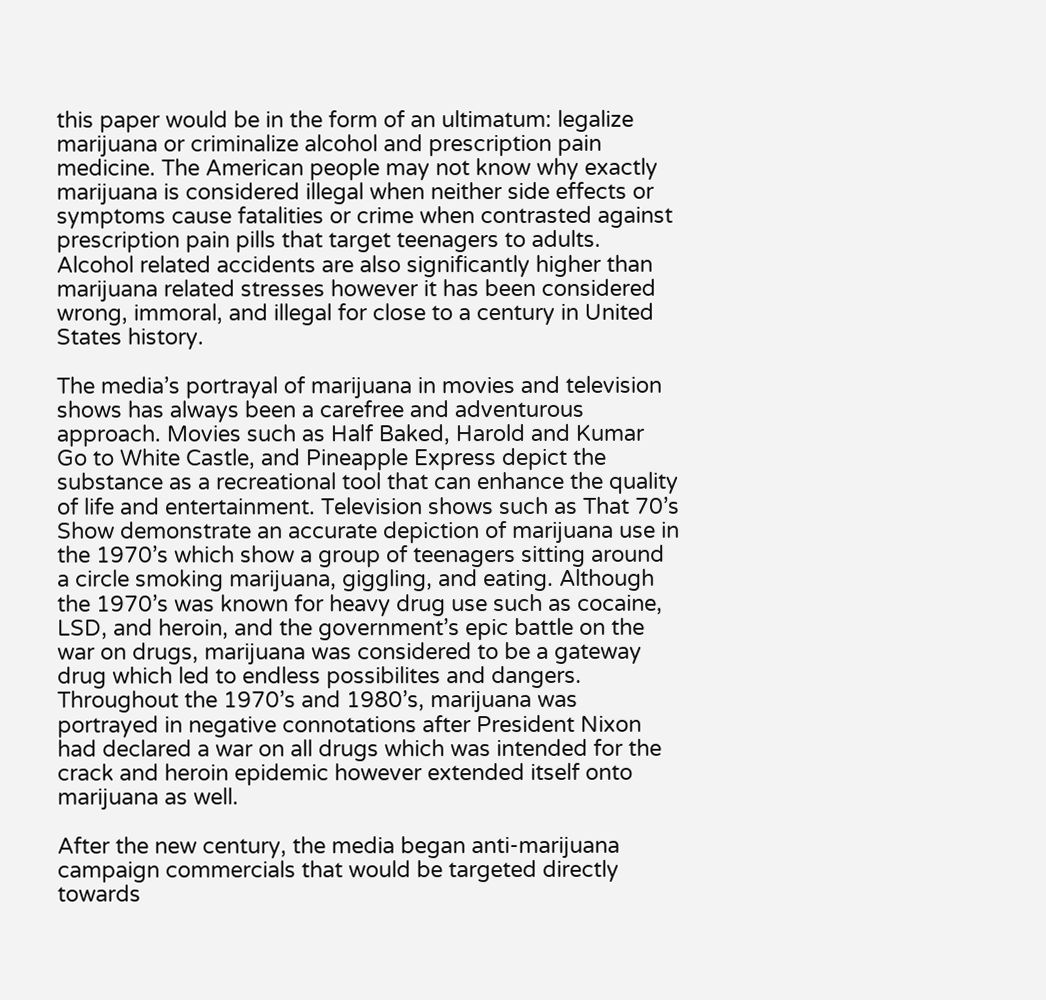this paper would be in the form of an ultimatum: legalize marijuana or criminalize alcohol and prescription pain medicine. The American people may not know why exactly marijuana is considered illegal when neither side effects or symptoms cause fatalities or crime when contrasted against prescription pain pills that target teenagers to adults. Alcohol related accidents are also significantly higher than marijuana related stresses however it has been considered wrong, immoral, and illegal for close to a century in United States history.

The media’s portrayal of marijuana in movies and television shows has always been a carefree and adventurous approach. Movies such as Half Baked, Harold and Kumar Go to White Castle, and Pineapple Express depict the substance as a recreational tool that can enhance the quality of life and entertainment. Television shows such as That 70’s Show demonstrate an accurate depiction of marijuana use in the 1970’s which show a group of teenagers sitting around a circle smoking marijuana, giggling, and eating. Although the 1970’s was known for heavy drug use such as cocaine, LSD, and heroin, and the government’s epic battle on the war on drugs, marijuana was considered to be a gateway drug which led to endless possibilites and dangers. Throughout the 1970’s and 1980’s, marijuana was portrayed in negative connotations after President Nixon had declared a war on all drugs which was intended for the crack and heroin epidemic however extended itself onto marijuana as well.

After the new century, the media began anti-marijuana campaign commercials that would be targeted directly towards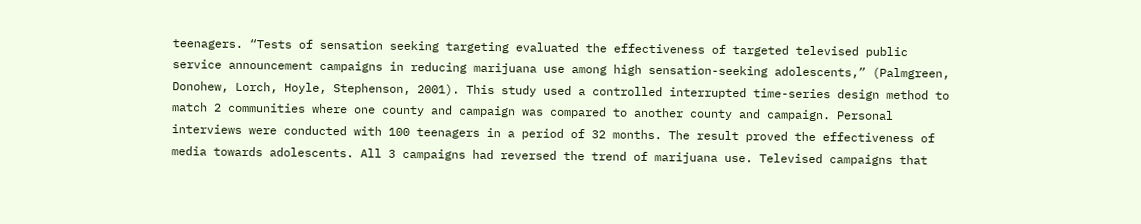teenagers. “Tests of sensation seeking targeting evaluated the effectiveness of targeted televised public service announcement campaigns in reducing marijuana use among high sensation-seeking adolescents,” (Palmgreen, Donohew, Lorch, Hoyle, Stephenson, 2001). This study used a controlled interrupted time-series design method to match 2 communities where one county and campaign was compared to another county and campaign. Personal interviews were conducted with 100 teenagers in a period of 32 months. The result proved the effectiveness of media towards adolescents. All 3 campaigns had reversed the trend of marijuana use. Televised campaigns that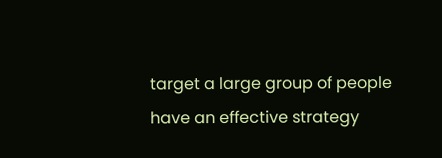target a large group of people have an effective strategy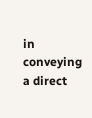in conveying a direct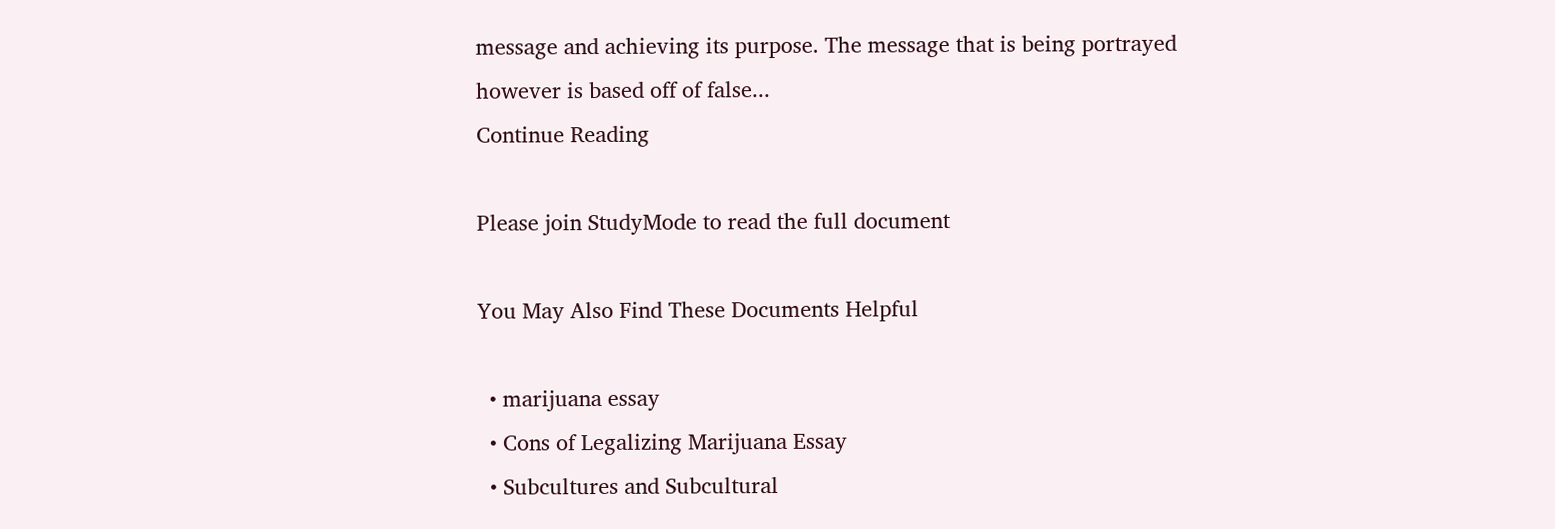message and achieving its purpose. The message that is being portrayed however is based off of false...
Continue Reading

Please join StudyMode to read the full document

You May Also Find These Documents Helpful

  • marijuana essay
  • Cons of Legalizing Marijuana Essay
  • Subcultures and Subcultural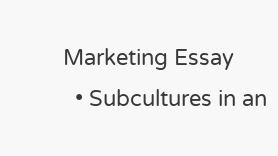Marketing Essay
  • Subcultures in an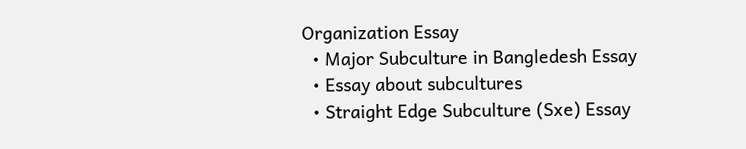Organization Essay
  • Major Subculture in Bangledesh Essay
  • Essay about subcultures
  • Straight Edge Subculture (Sxe) Essay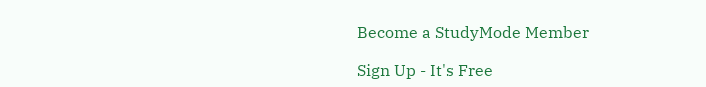Become a StudyMode Member

Sign Up - It's Free